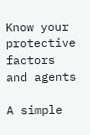Know your protective factors and agents

A simple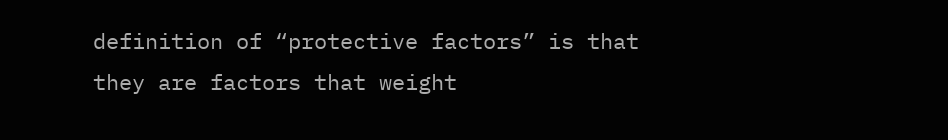definition of “protective factors” is that they are factors that weight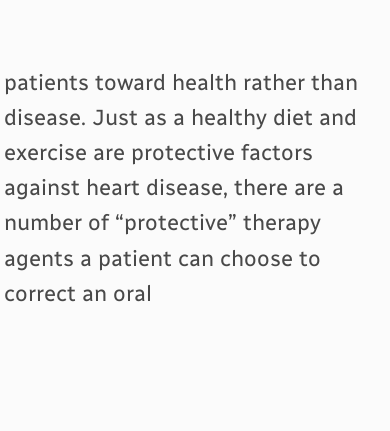patients toward health rather than disease. Just as a healthy diet and exercise are protective factors against heart disease, there are a number of “protective” therapy agents a patient can choose to correct an oral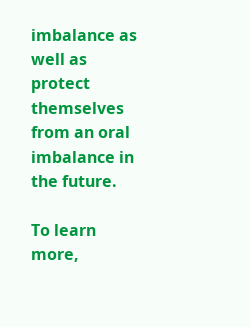imbalance as well as protect themselves from an oral imbalance in the future.

To learn more,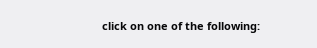click on one of the following: